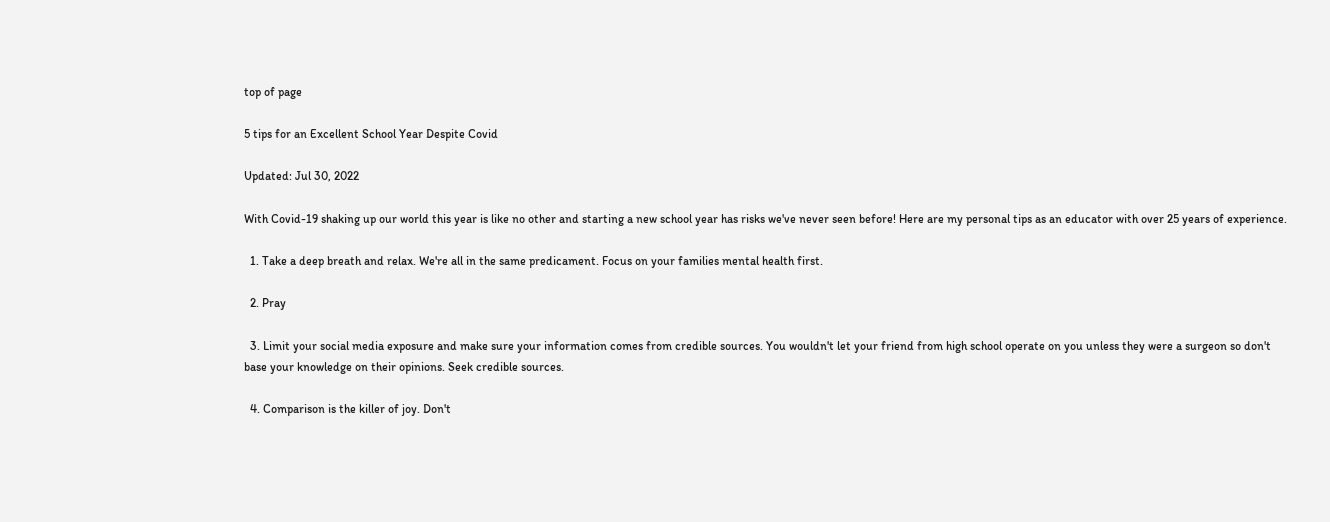top of page

5 tips for an Excellent School Year Despite Covid

Updated: Jul 30, 2022

With Covid-19 shaking up our world this year is like no other and starting a new school year has risks we've never seen before! Here are my personal tips as an educator with over 25 years of experience.

  1. Take a deep breath and relax. We're all in the same predicament. Focus on your families mental health first.

  2. Pray

  3. Limit your social media exposure and make sure your information comes from credible sources. You wouldn't let your friend from high school operate on you unless they were a surgeon so don't base your knowledge on their opinions. Seek credible sources.

  4. Comparison is the killer of joy. Don't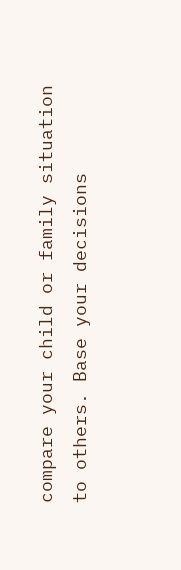compare your child or family situation to others. Base your decisions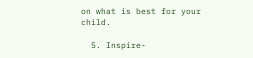on what is best for your child.

  5. Inspire-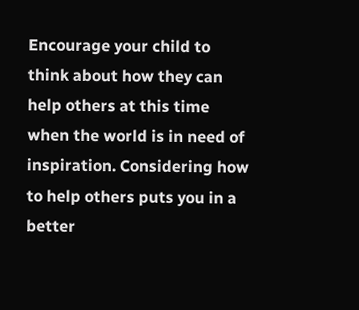Encourage your child to think about how they can help others at this time when the world is in need of inspiration. Considering how to help others puts you in a better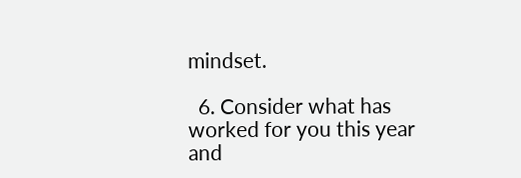mindset.

  6. Consider what has worked for you this year and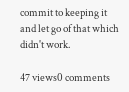commit to keeping it and let go of that which didn't work.

47 views0 comments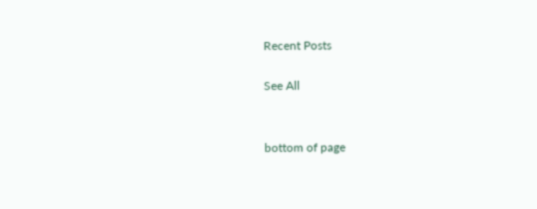Recent Posts

See All


bottom of page